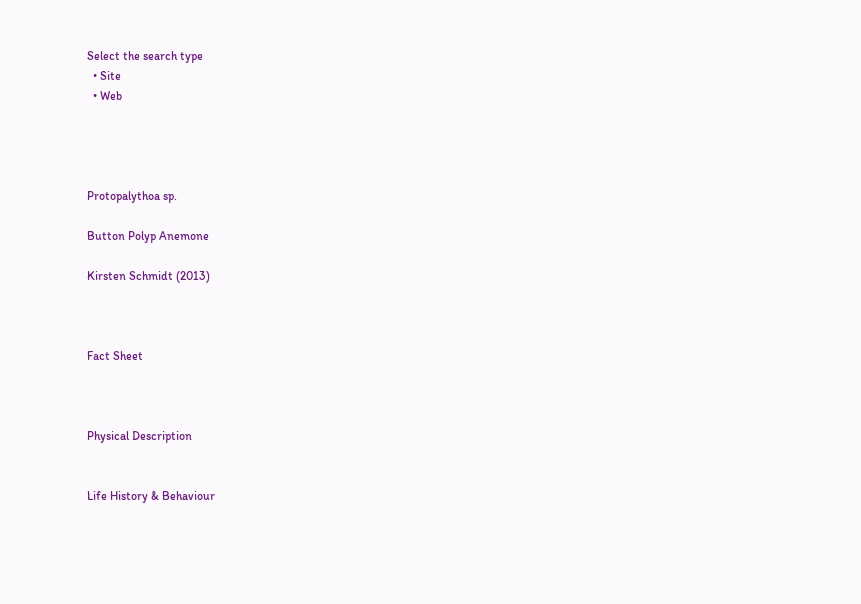Select the search type
  • Site
  • Web




Protopalythoa sp.

Button Polyp Anemone

Kirsten Schmidt (2013)



Fact Sheet



Physical Description


Life History & Behaviour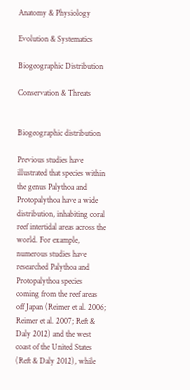Anatomy & Physiology

Evolution & Systematics

Biogeographic Distribution

Conservation & Threats


Biogeographic distribution

Previous studies have illustrated that species within the genus Palythoa and Protopalythoa have a wide distribution, inhabiting coral reef intertidal areas across the world. For example, numerous studies have researched Palythoa and Protopalythoa species coming from the reef areas off Japan (Reimer et al. 2006; Reimer et al. 2007; Reft & Daly 2012) and the west coast of the United States (Reft & Daly 2012), while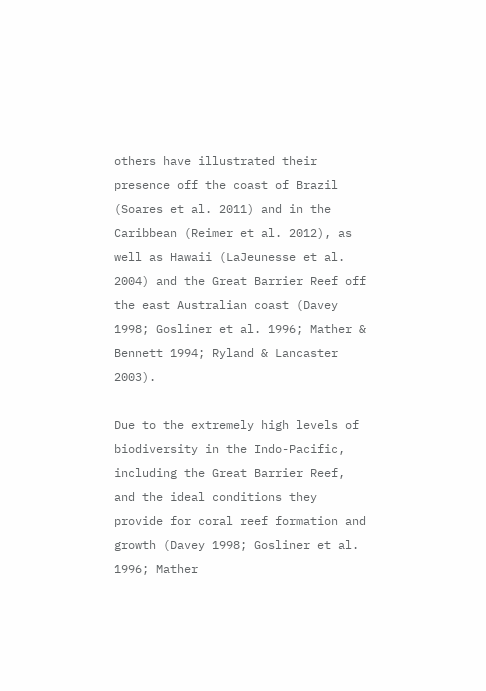others have illustrated their presence off the coast of Brazil (Soares et al. 2011) and in the Caribbean (Reimer et al. 2012), as well as Hawaii (LaJeunesse et al. 2004) and the Great Barrier Reef off the east Australian coast (Davey 1998; Gosliner et al. 1996; Mather & Bennett 1994; Ryland & Lancaster 2003).

Due to the extremely high levels of biodiversity in the Indo-Pacific, including the Great Barrier Reef, and the ideal conditions they provide for coral reef formation and growth (Davey 1998; Gosliner et al. 1996; Mather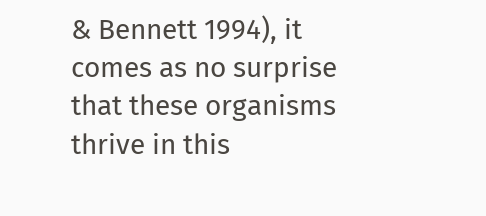& Bennett 1994), it comes as no surprise that these organisms thrive in this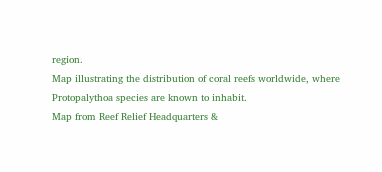region.
Map illustrating the distribution of coral reefs worldwide, where Protopalythoa species are known to inhabit.
Map from Reef Relief Headquarters &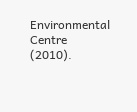Environmental Centre (2010).